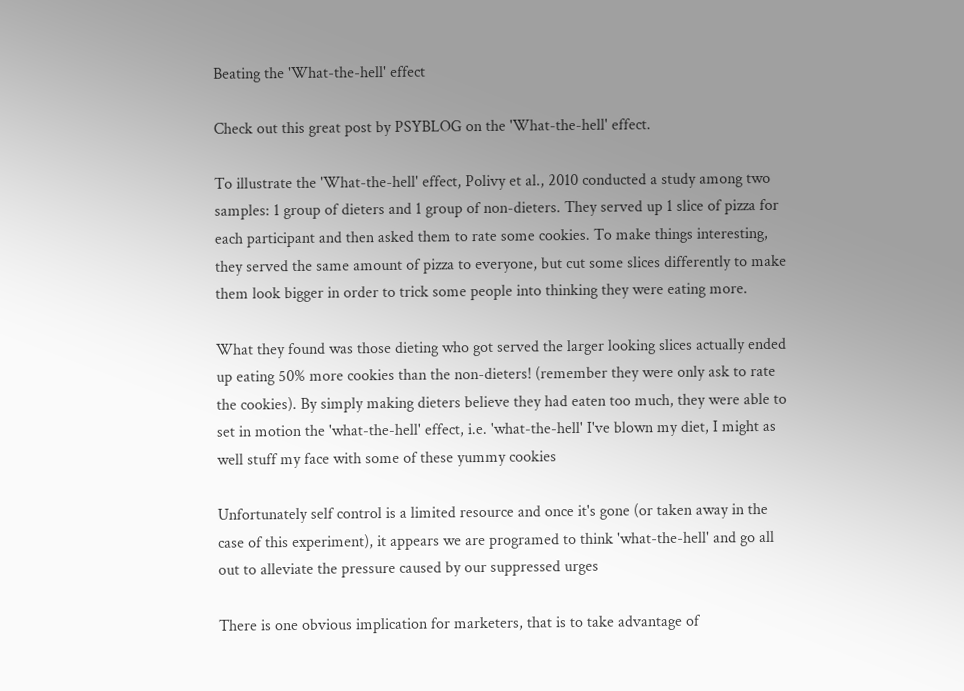Beating the 'What-the-hell' effect

Check out this great post by PSYBLOG on the 'What-the-hell' effect.

To illustrate the 'What-the-hell' effect, Polivy et al., 2010 conducted a study among two samples: 1 group of dieters and 1 group of non-dieters. They served up 1 slice of pizza for each participant and then asked them to rate some cookies. To make things interesting, they served the same amount of pizza to everyone, but cut some slices differently to make them look bigger in order to trick some people into thinking they were eating more.

What they found was those dieting who got served the larger looking slices actually ended up eating 50% more cookies than the non-dieters! (remember they were only ask to rate the cookies). By simply making dieters believe they had eaten too much, they were able to set in motion the 'what-the-hell' effect, i.e. 'what-the-hell' I've blown my diet, I might as well stuff my face with some of these yummy cookies

Unfortunately self control is a limited resource and once it's gone (or taken away in the case of this experiment), it appears we are programed to think 'what-the-hell' and go all out to alleviate the pressure caused by our suppressed urges

There is one obvious implication for marketers, that is to take advantage of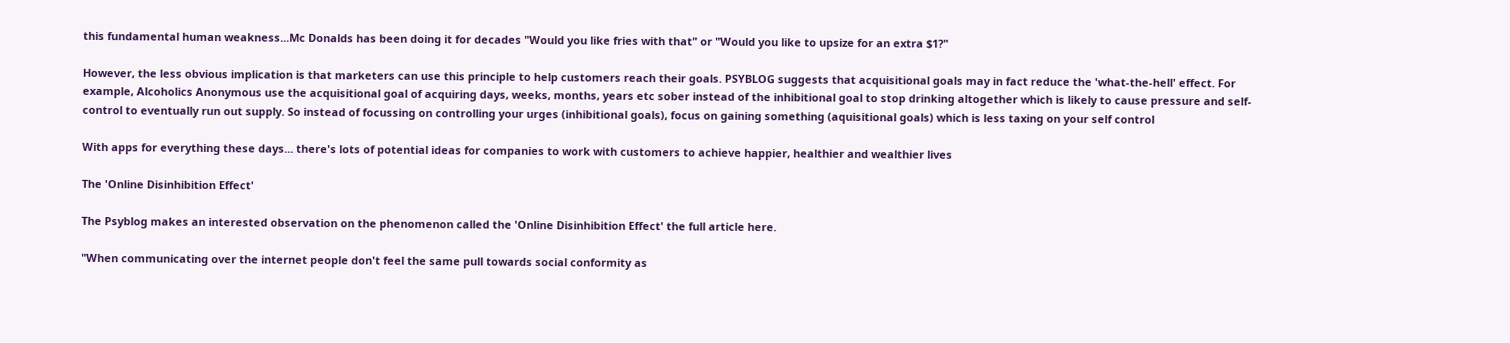this fundamental human weakness...Mc Donalds has been doing it for decades "Would you like fries with that" or "Would you like to upsize for an extra $1?"

However, the less obvious implication is that marketers can use this principle to help customers reach their goals. PSYBLOG suggests that acquisitional goals may in fact reduce the 'what-the-hell' effect. For example, Alcoholics Anonymous use the acquisitional goal of acquiring days, weeks, months, years etc sober instead of the inhibitional goal to stop drinking altogether which is likely to cause pressure and self-control to eventually run out supply. So instead of focussing on controlling your urges (inhibitional goals), focus on gaining something (aquisitional goals) which is less taxing on your self control

With apps for everything these days... there's lots of potential ideas for companies to work with customers to achieve happier, healthier and wealthier lives

The 'Online Disinhibition Effect'

The Psyblog makes an interested observation on the phenomenon called the 'Online Disinhibition Effect' the full article here.

"When communicating over the internet people don't feel the same pull towards social conformity as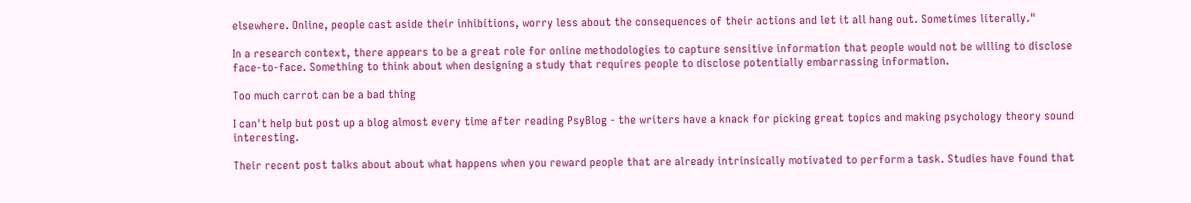elsewhere. Online, people cast aside their inhibitions, worry less about the consequences of their actions and let it all hang out. Sometimes literally."

In a research context, there appears to be a great role for online methodologies to capture sensitive information that people would not be willing to disclose face-to-face. Something to think about when designing a study that requires people to disclose potentially embarrassing information.

Too much carrot can be a bad thing

I can't help but post up a blog almost every time after reading PsyBlog - the writers have a knack for picking great topics and making psychology theory sound interesting.

Their recent post talks about about what happens when you reward people that are already intrinsically motivated to perform a task. Studies have found that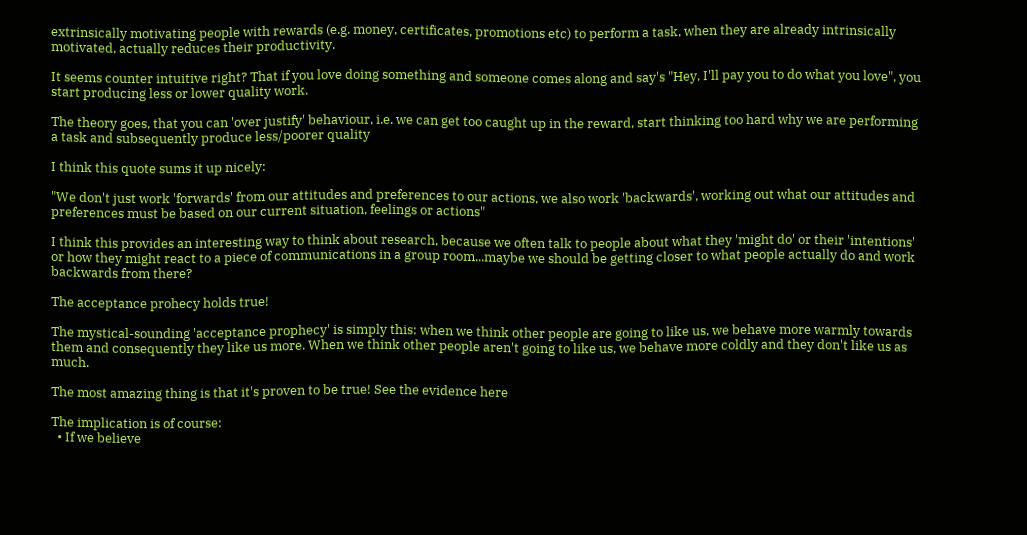extrinsically motivating people with rewards (e.g. money, certificates, promotions etc) to perform a task, when they are already intrinsically motivated, actually reduces their productivity.

It seems counter intuitive right? That if you love doing something and someone comes along and say's "Hey, I'll pay you to do what you love", you start producing less or lower quality work.

The theory goes, that you can 'over justify' behaviour, i.e. we can get too caught up in the reward, start thinking too hard why we are performing a task and subsequently produce less/poorer quality

I think this quote sums it up nicely:

"We don't just work 'forwards' from our attitudes and preferences to our actions, we also work 'backwards', working out what our attitudes and preferences must be based on our current situation, feelings or actions"

I think this provides an interesting way to think about research, because we often talk to people about what they 'might do' or their 'intentions' or how they might react to a piece of communications in a group room...maybe we should be getting closer to what people actually do and work backwards from there?

The acceptance prohecy holds true!

The mystical-sounding 'acceptance prophecy' is simply this: when we think other people are going to like us, we behave more warmly towards them and consequently they like us more. When we think other people aren't going to like us, we behave more coldly and they don't like us as much.

The most amazing thing is that it's proven to be true! See the evidence here

The implication is of course:
  • If we believe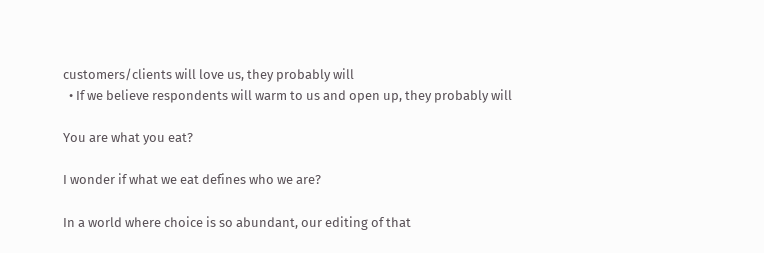customers/clients will love us, they probably will
  • If we believe respondents will warm to us and open up, they probably will

You are what you eat?

I wonder if what we eat defines who we are?

In a world where choice is so abundant, our editing of that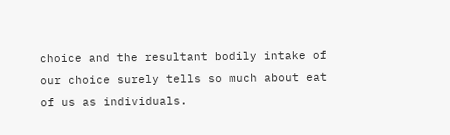choice and the resultant bodily intake of our choice surely tells so much about eat of us as individuals.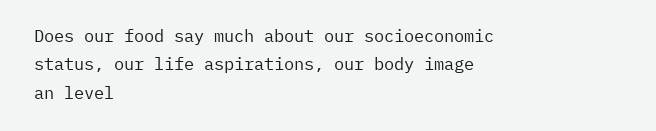Does our food say much about our socioeconomic status, our life aspirations, our body image an level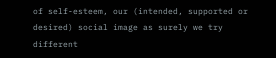of self-esteem, our (intended, supported or desired) social image as surely we try different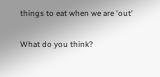things to eat when we are 'out'

What do you think?